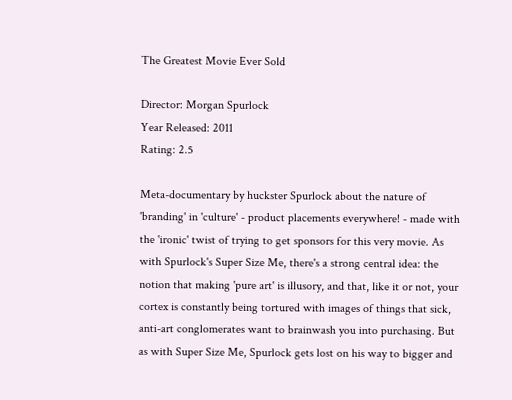The Greatest Movie Ever Sold

Director: Morgan Spurlock
Year Released: 2011
Rating: 2.5

Meta-documentary by huckster Spurlock about the nature of 'branding' in 'culture' - product placements everywhere! - made with the 'ironic' twist of trying to get sponsors for this very movie. As with Spurlock's Super Size Me, there's a strong central idea: the notion that making 'pure art' is illusory, and that, like it or not, your cortex is constantly being tortured with images of things that sick, anti-art conglomerates want to brainwash you into purchasing. But as with Super Size Me, Spurlock gets lost on his way to bigger and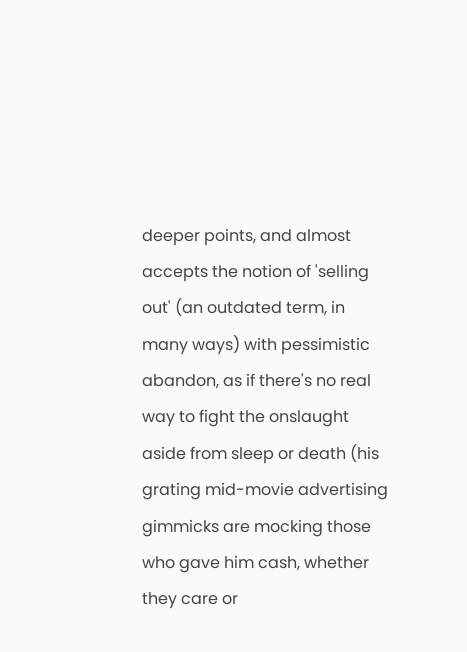deeper points, and almost accepts the notion of 'selling out' (an outdated term, in many ways) with pessimistic abandon, as if there's no real way to fight the onslaught aside from sleep or death (his grating mid-movie advertising gimmicks are mocking those who gave him cash, whether they care or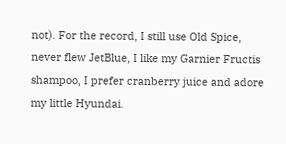not). For the record, I still use Old Spice, never flew JetBlue, I like my Garnier Fructis shampoo, I prefer cranberry juice and adore my little Hyundai.